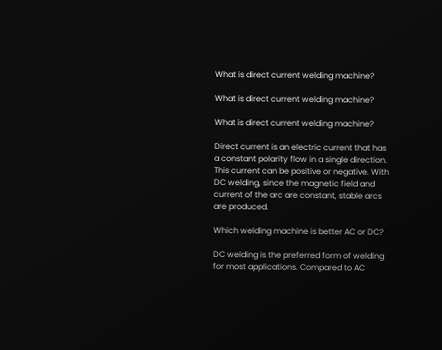What is direct current welding machine?

What is direct current welding machine?

What is direct current welding machine?

Direct current is an electric current that has a constant polarity flow in a single direction. This current can be positive or negative. With DC welding, since the magnetic field and current of the arc are constant, stable arcs are produced.

Which welding machine is better AC or DC?

DC welding is the preferred form of welding for most applications. Compared to AC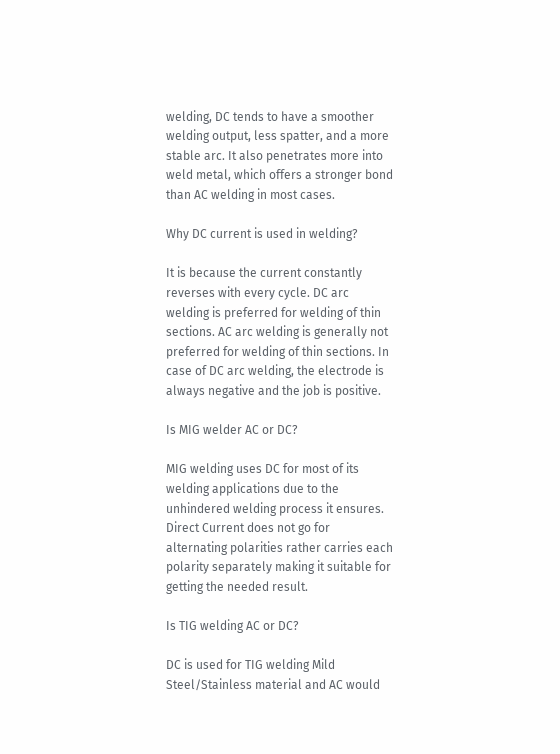welding, DC tends to have a smoother welding output, less spatter, and a more stable arc. It also penetrates more into weld metal, which offers a stronger bond than AC welding in most cases.

Why DC current is used in welding?

It is because the current constantly reverses with every cycle. DC arc welding is preferred for welding of thin sections. AC arc welding is generally not preferred for welding of thin sections. In case of DC arc welding, the electrode is always negative and the job is positive.

Is MIG welder AC or DC?

MIG welding uses DC for most of its welding applications due to the unhindered welding process it ensures. Direct Current does not go for alternating polarities rather carries each polarity separately making it suitable for getting the needed result.

Is TIG welding AC or DC?

DC is used for TIG welding Mild Steel/Stainless material and AC would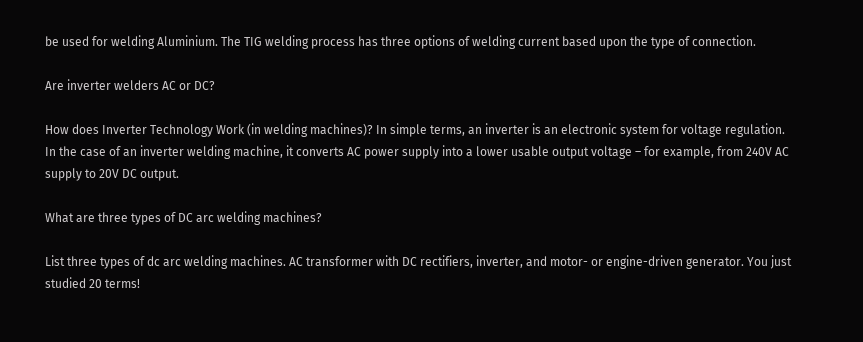be used for welding Aluminium. The TIG welding process has three options of welding current based upon the type of connection.

Are inverter welders AC or DC?

How does Inverter Technology Work (in welding machines)? In simple terms, an inverter is an electronic system for voltage regulation. In the case of an inverter welding machine, it converts AC power supply into a lower usable output voltage – for example, from 240V AC supply to 20V DC output.

What are three types of DC arc welding machines?

List three types of dc arc welding machines. AC transformer with DC rectifiers, inverter, and motor- or engine-driven generator. You just studied 20 terms!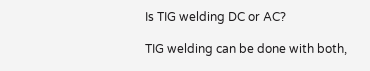Is TIG welding DC or AC?

TIG welding can be done with both,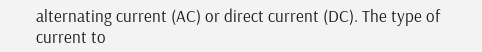alternating current (AC) or direct current (DC). The type of current to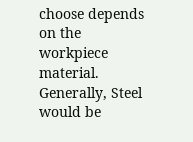choose depends on the workpiece material. Generally, Steel would be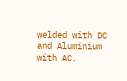welded with DC and Aluminium with AC.